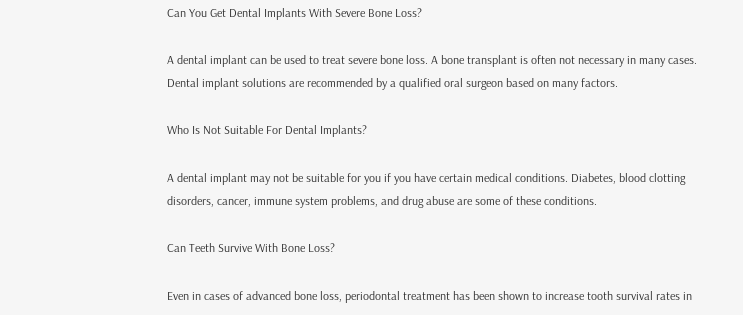Can You Get Dental Implants With Severe Bone Loss?

A dental implant can be used to treat severe bone loss. A bone transplant is often not necessary in many cases. Dental implant solutions are recommended by a qualified oral surgeon based on many factors.

Who Is Not Suitable For Dental Implants?

A dental implant may not be suitable for you if you have certain medical conditions. Diabetes, blood clotting disorders, cancer, immune system problems, and drug abuse are some of these conditions.

Can Teeth Survive With Bone Loss?

Even in cases of advanced bone loss, periodontal treatment has been shown to increase tooth survival rates in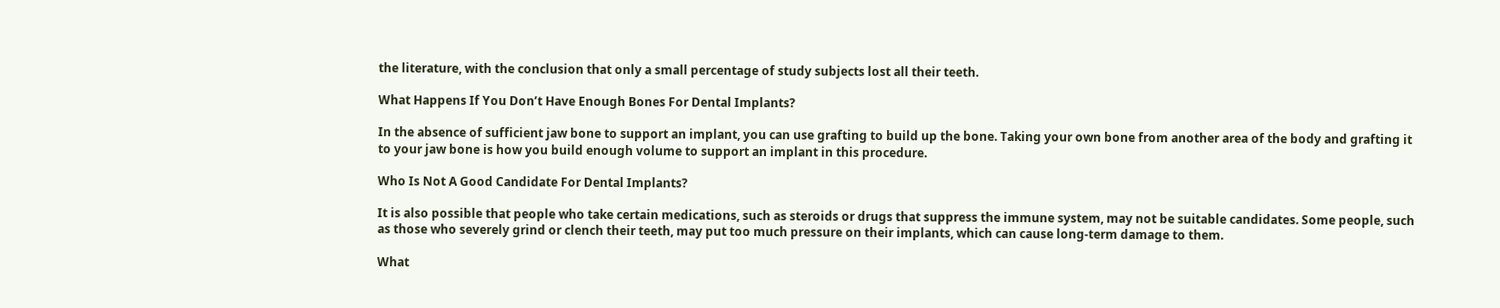the literature, with the conclusion that only a small percentage of study subjects lost all their teeth.

What Happens If You Don’t Have Enough Bones For Dental Implants?

In the absence of sufficient jaw bone to support an implant, you can use grafting to build up the bone. Taking your own bone from another area of the body and grafting it to your jaw bone is how you build enough volume to support an implant in this procedure.

Who Is Not A Good Candidate For Dental Implants?

It is also possible that people who take certain medications, such as steroids or drugs that suppress the immune system, may not be suitable candidates. Some people, such as those who severely grind or clench their teeth, may put too much pressure on their implants, which can cause long-term damage to them.

What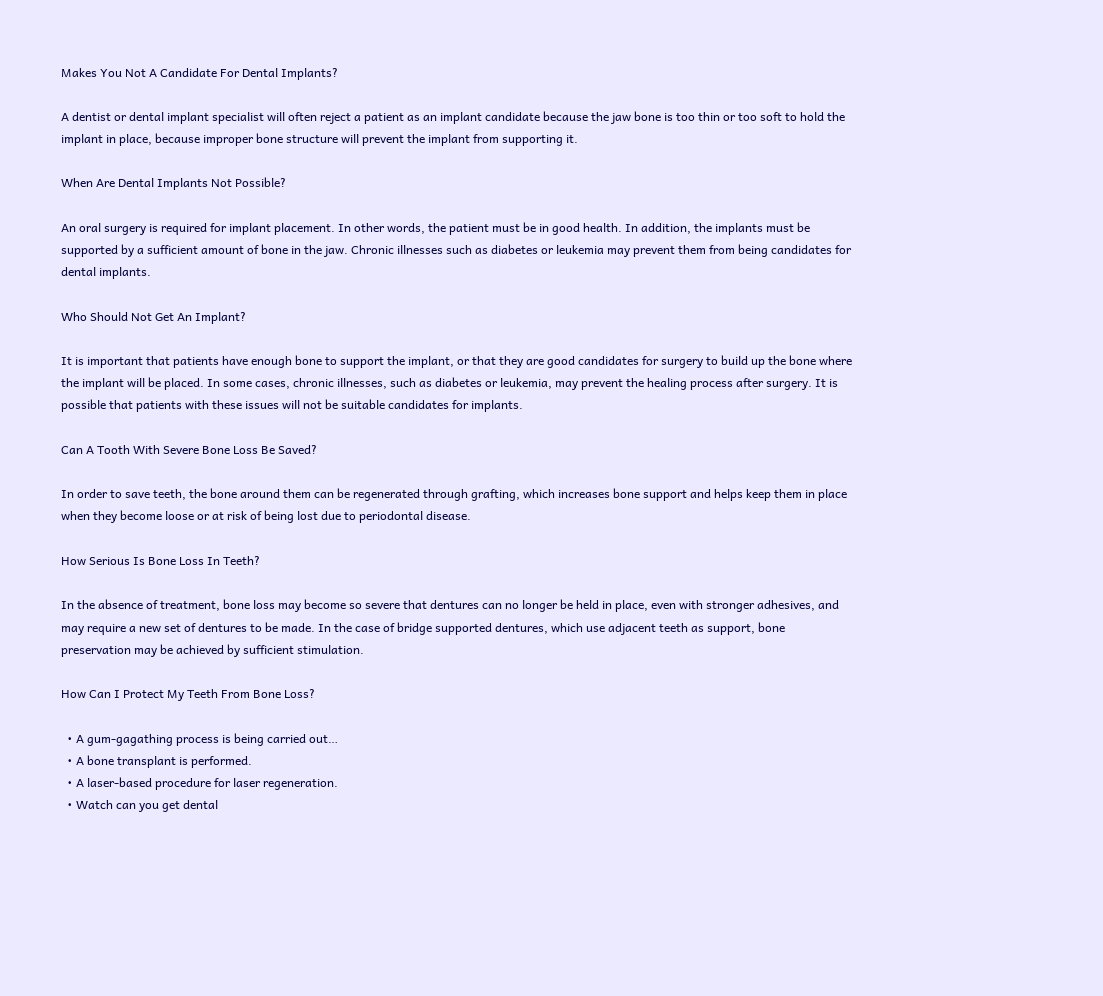Makes You Not A Candidate For Dental Implants?

A dentist or dental implant specialist will often reject a patient as an implant candidate because the jaw bone is too thin or too soft to hold the implant in place, because improper bone structure will prevent the implant from supporting it.

When Are Dental Implants Not Possible?

An oral surgery is required for implant placement. In other words, the patient must be in good health. In addition, the implants must be supported by a sufficient amount of bone in the jaw. Chronic illnesses such as diabetes or leukemia may prevent them from being candidates for dental implants.

Who Should Not Get An Implant?

It is important that patients have enough bone to support the implant, or that they are good candidates for surgery to build up the bone where the implant will be placed. In some cases, chronic illnesses, such as diabetes or leukemia, may prevent the healing process after surgery. It is possible that patients with these issues will not be suitable candidates for implants.

Can A Tooth With Severe Bone Loss Be Saved?

In order to save teeth, the bone around them can be regenerated through grafting, which increases bone support and helps keep them in place when they become loose or at risk of being lost due to periodontal disease.

How Serious Is Bone Loss In Teeth?

In the absence of treatment, bone loss may become so severe that dentures can no longer be held in place, even with stronger adhesives, and may require a new set of dentures to be made. In the case of bridge supported dentures, which use adjacent teeth as support, bone preservation may be achieved by sufficient stimulation.

How Can I Protect My Teeth From Bone Loss?

  • A gum-gagathing process is being carried out…
  • A bone transplant is performed.
  • A laser-based procedure for laser regeneration.
  • Watch can you get dental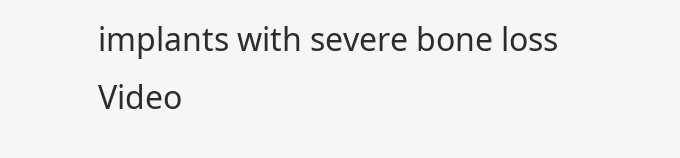implants with severe bone loss Video